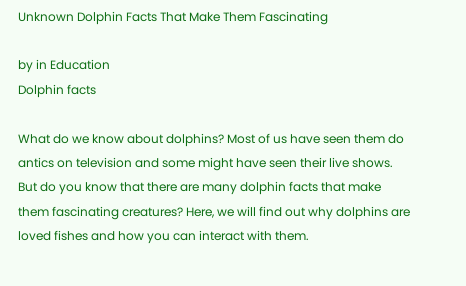Unknown Dolphin Facts That Make Them Fascinating

by in Education
Dolphin facts

What do we know about dolphins? Most of us have seen them do antics on television and some might have seen their live shows. But do you know that there are many dolphin facts that make them fascinating creatures? Here, we will find out why dolphins are loved fishes and how you can interact with them.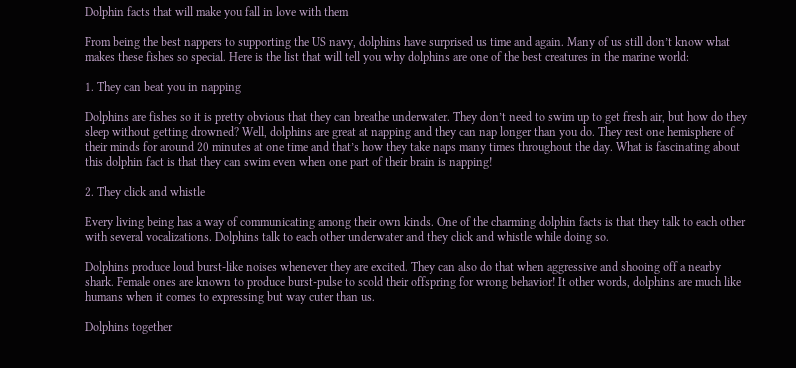Dolphin facts that will make you fall in love with them

From being the best nappers to supporting the US navy, dolphins have surprised us time and again. Many of us still don’t know what makes these fishes so special. Here is the list that will tell you why dolphins are one of the best creatures in the marine world:

1. They can beat you in napping

Dolphins are fishes so it is pretty obvious that they can breathe underwater. They don’t need to swim up to get fresh air, but how do they sleep without getting drowned? Well, dolphins are great at napping and they can nap longer than you do. They rest one hemisphere of their minds for around 20 minutes at one time and that’s how they take naps many times throughout the day. What is fascinating about this dolphin fact is that they can swim even when one part of their brain is napping!

2. They click and whistle

Every living being has a way of communicating among their own kinds. One of the charming dolphin facts is that they talk to each other with several vocalizations. Dolphins talk to each other underwater and they click and whistle while doing so.

Dolphins produce loud burst-like noises whenever they are excited. They can also do that when aggressive and shooing off a nearby shark. Female ones are known to produce burst-pulse to scold their offspring for wrong behavior! It other words, dolphins are much like humans when it comes to expressing but way cuter than us.

Dolphins together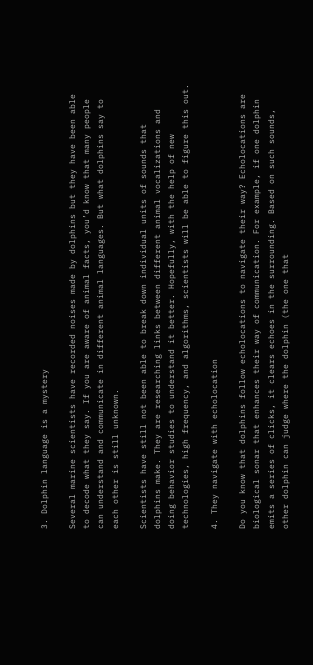3. Dolphin language is a mystery

Several marine scientists have recorded noises made by dolphins but they have been able to decode what they say. If you are aware of animal facts, you’d know that many people can understand and communicate in different animal languages. But what dolphins say to each other is still unknown.

Scientists have still not been able to break down individual units of sounds that dolphins make. They are researching links between different animal vocalizations and doing behavior studies to understand it better. Hopefully, with the help of new technologies, high frequency, and algorithms, scientists will be able to figure this out.

4. They navigate with echolocation

Do you know that dolphins follow echolocations to navigate their way? Echolocations are biological sonar that enhances their way of communication. For example, if one dolphin emits a series of clicks, it clears echoes in the surrounding. Based on such sounds, other dolphin can judge where the dolphin (the one that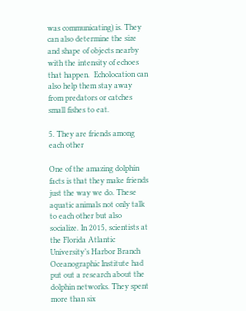was communicating) is. They can also determine the size and shape of objects nearby with the intensity of echoes that happen.  Echolocation can also help them stay away from predators or catches small fishes to eat.

5. They are friends among each other

One of the amazing dolphin facts is that they make friends just the way we do. These aquatic animals not only talk to each other but also socialize. In 2015, scientists at the Florida Atlantic University’s Harbor Branch Oceanographic Institute had put out a research about the dolphin networks. They spent more than six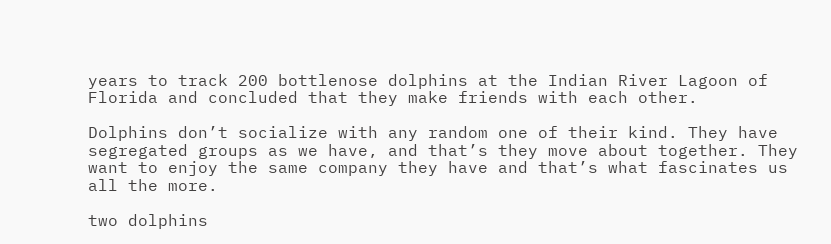years to track 200 bottlenose dolphins at the Indian River Lagoon of Florida and concluded that they make friends with each other.

Dolphins don’t socialize with any random one of their kind. They have segregated groups as we have, and that’s they move about together. They want to enjoy the same company they have and that’s what fascinates us all the more.

two dolphins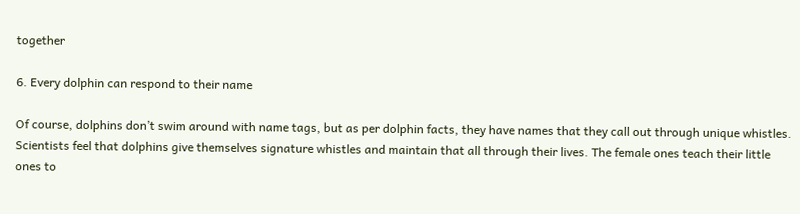together

6. Every dolphin can respond to their name

Of course, dolphins don’t swim around with name tags, but as per dolphin facts, they have names that they call out through unique whistles. Scientists feel that dolphins give themselves signature whistles and maintain that all through their lives. The female ones teach their little ones to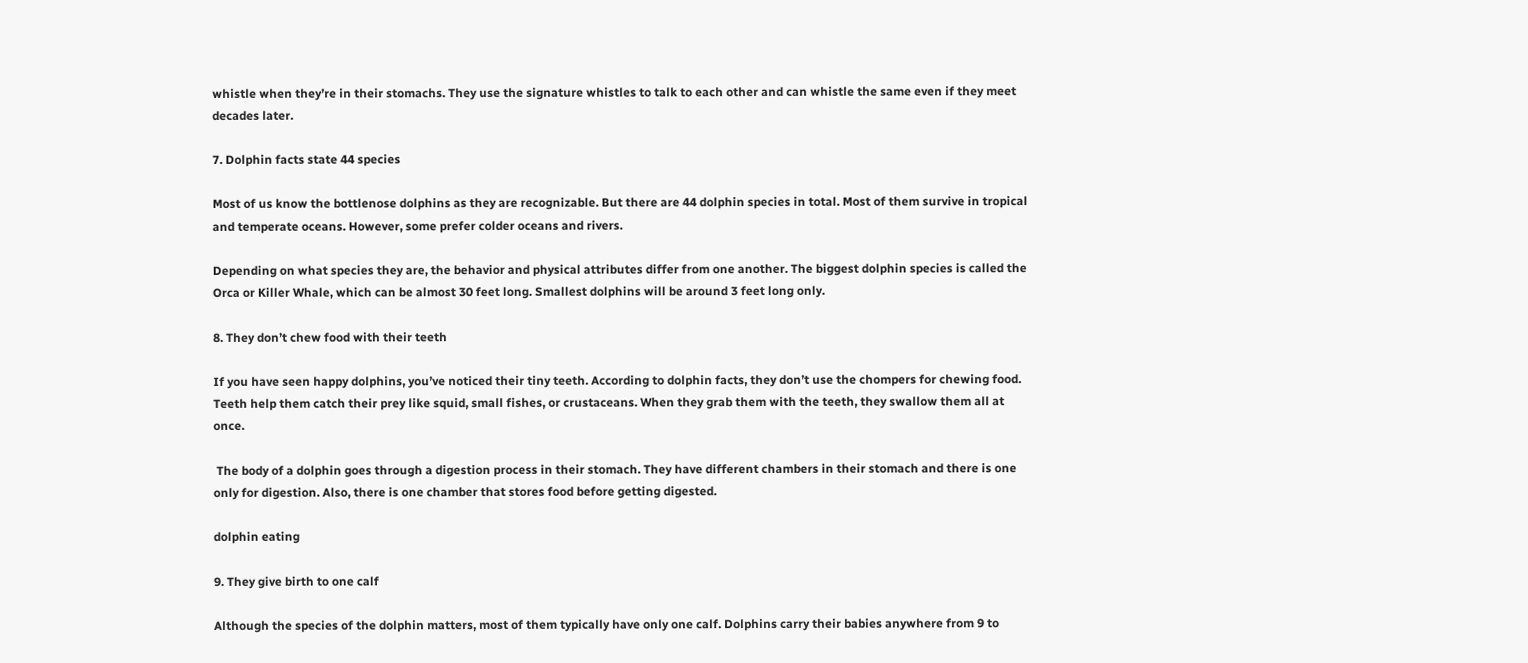whistle when they’re in their stomachs. They use the signature whistles to talk to each other and can whistle the same even if they meet decades later.

7. Dolphin facts state 44 species

Most of us know the bottlenose dolphins as they are recognizable. But there are 44 dolphin species in total. Most of them survive in tropical and temperate oceans. However, some prefer colder oceans and rivers.

Depending on what species they are, the behavior and physical attributes differ from one another. The biggest dolphin species is called the Orca or Killer Whale, which can be almost 30 feet long. Smallest dolphins will be around 3 feet long only.

8. They don’t chew food with their teeth

If you have seen happy dolphins, you’ve noticed their tiny teeth. According to dolphin facts, they don’t use the chompers for chewing food. Teeth help them catch their prey like squid, small fishes, or crustaceans. When they grab them with the teeth, they swallow them all at once.

 The body of a dolphin goes through a digestion process in their stomach. They have different chambers in their stomach and there is one only for digestion. Also, there is one chamber that stores food before getting digested.

dolphin eating

9. They give birth to one calf

Although the species of the dolphin matters, most of them typically have only one calf. Dolphins carry their babies anywhere from 9 to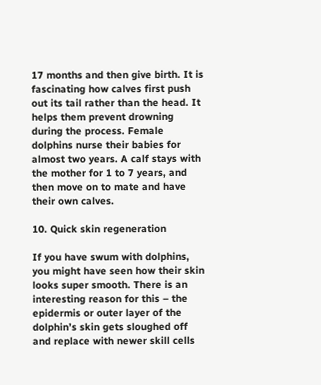17 months and then give birth. It is fascinating how calves first push out its tail rather than the head. It helps them prevent drowning during the process. Female dolphins nurse their babies for almost two years. A calf stays with the mother for 1 to 7 years, and then move on to mate and have their own calves.

10. Quick skin regeneration

If you have swum with dolphins, you might have seen how their skin looks super smooth. There is an interesting reason for this – the epidermis or outer layer of the dolphin’s skin gets sloughed off and replace with newer skill cells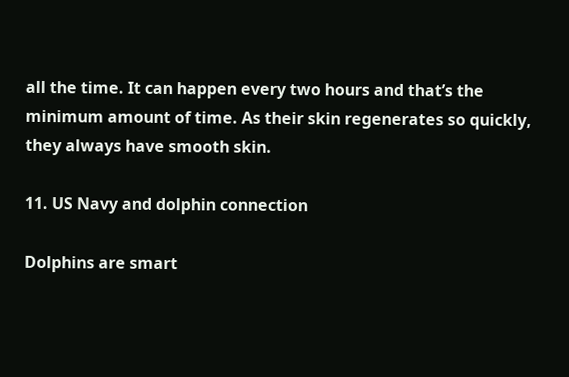all the time. It can happen every two hours and that’s the minimum amount of time. As their skin regenerates so quickly, they always have smooth skin.

11. US Navy and dolphin connection

Dolphins are smart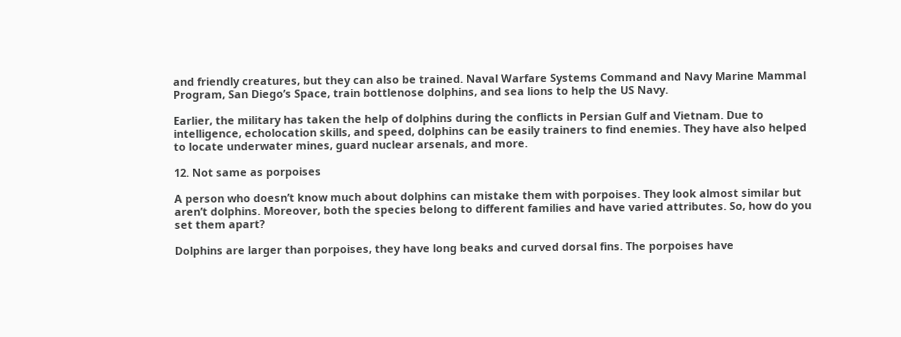and friendly creatures, but they can also be trained. Naval Warfare Systems Command and Navy Marine Mammal Program, San Diego’s Space, train bottlenose dolphins, and sea lions to help the US Navy.

Earlier, the military has taken the help of dolphins during the conflicts in Persian Gulf and Vietnam. Due to intelligence, echolocation skills, and speed, dolphins can be easily trainers to find enemies. They have also helped to locate underwater mines, guard nuclear arsenals, and more.

12. Not same as porpoises

A person who doesn’t know much about dolphins can mistake them with porpoises. They look almost similar but aren’t dolphins. Moreover, both the species belong to different families and have varied attributes. So, how do you set them apart?

Dolphins are larger than porpoises, they have long beaks and curved dorsal fins. The porpoises have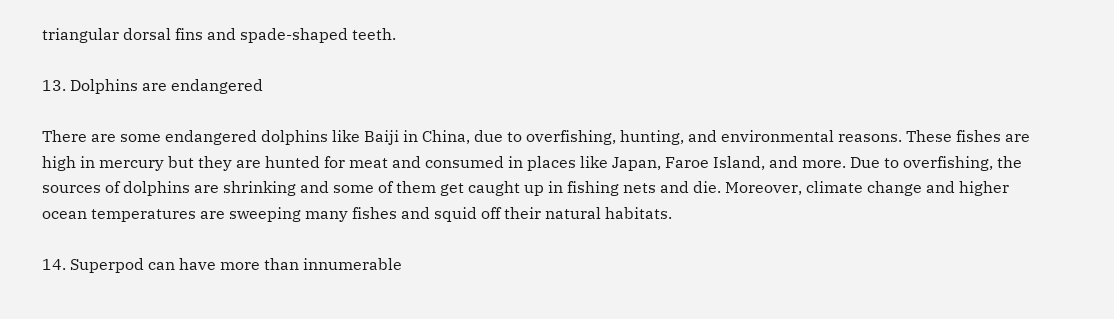triangular dorsal fins and spade-shaped teeth.

13. Dolphins are endangered

There are some endangered dolphins like Baiji in China, due to overfishing, hunting, and environmental reasons. These fishes are high in mercury but they are hunted for meat and consumed in places like Japan, Faroe Island, and more. Due to overfishing, the sources of dolphins are shrinking and some of them get caught up in fishing nets and die. Moreover, climate change and higher ocean temperatures are sweeping many fishes and squid off their natural habitats.

14. Superpod can have more than innumerable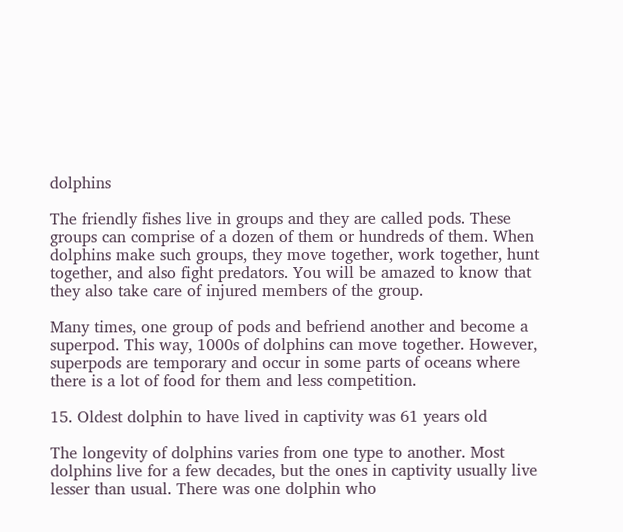dolphins

The friendly fishes live in groups and they are called pods. These groups can comprise of a dozen of them or hundreds of them. When dolphins make such groups, they move together, work together, hunt together, and also fight predators. You will be amazed to know that they also take care of injured members of the group.

Many times, one group of pods and befriend another and become a superpod. This way, 1000s of dolphins can move together. However, superpods are temporary and occur in some parts of oceans where there is a lot of food for them and less competition.

15. Oldest dolphin to have lived in captivity was 61 years old

The longevity of dolphins varies from one type to another. Most dolphins live for a few decades, but the ones in captivity usually live lesser than usual. There was one dolphin who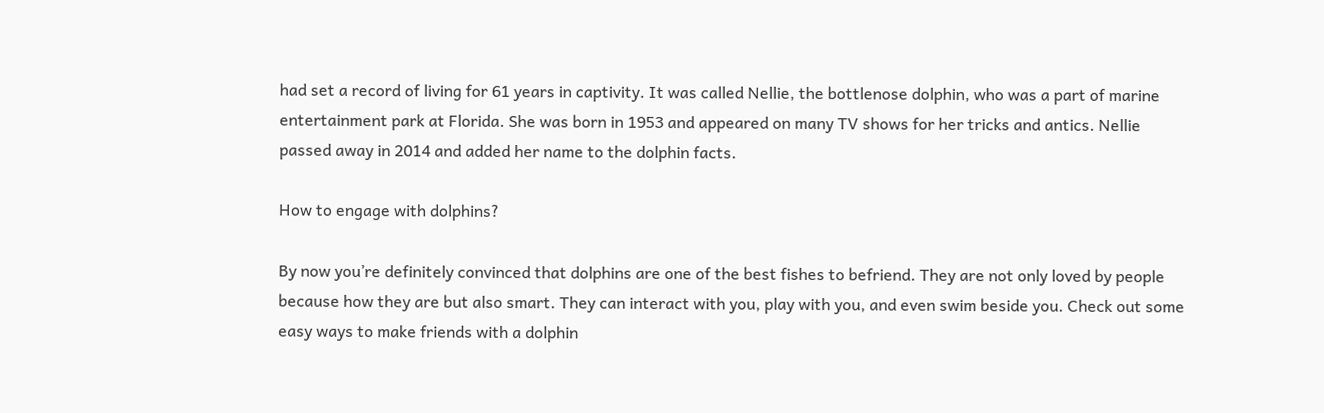had set a record of living for 61 years in captivity. It was called Nellie, the bottlenose dolphin, who was a part of marine entertainment park at Florida. She was born in 1953 and appeared on many TV shows for her tricks and antics. Nellie passed away in 2014 and added her name to the dolphin facts.

How to engage with dolphins?

By now you’re definitely convinced that dolphins are one of the best fishes to befriend. They are not only loved by people because how they are but also smart. They can interact with you, play with you, and even swim beside you. Check out some easy ways to make friends with a dolphin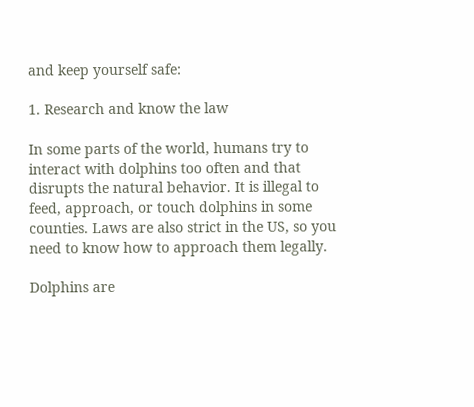and keep yourself safe:

1. Research and know the law

In some parts of the world, humans try to interact with dolphins too often and that disrupts the natural behavior. It is illegal to feed, approach, or touch dolphins in some counties. Laws are also strict in the US, so you need to know how to approach them legally.

Dolphins are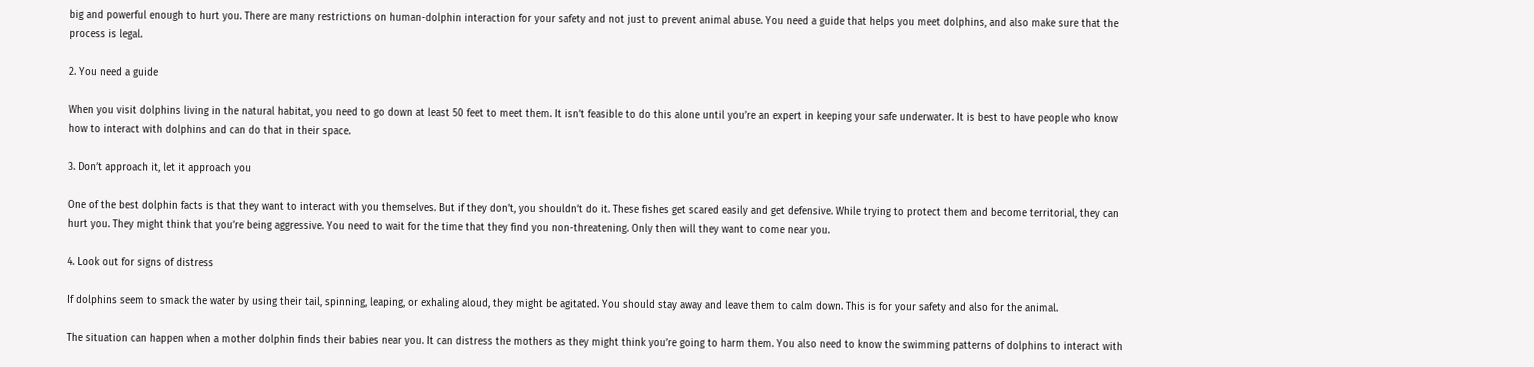big and powerful enough to hurt you. There are many restrictions on human-dolphin interaction for your safety and not just to prevent animal abuse. You need a guide that helps you meet dolphins, and also make sure that the process is legal.

2. You need a guide

When you visit dolphins living in the natural habitat, you need to go down at least 50 feet to meet them. It isn’t feasible to do this alone until you’re an expert in keeping your safe underwater. It is best to have people who know how to interact with dolphins and can do that in their space.

3. Don’t approach it, let it approach you

One of the best dolphin facts is that they want to interact with you themselves. But if they don’t, you shouldn’t do it. These fishes get scared easily and get defensive. While trying to protect them and become territorial, they can hurt you. They might think that you’re being aggressive. You need to wait for the time that they find you non-threatening. Only then will they want to come near you.

4. Look out for signs of distress

If dolphins seem to smack the water by using their tail, spinning, leaping, or exhaling aloud, they might be agitated. You should stay away and leave them to calm down. This is for your safety and also for the animal.

The situation can happen when a mother dolphin finds their babies near you. It can distress the mothers as they might think you’re going to harm them. You also need to know the swimming patterns of dolphins to interact with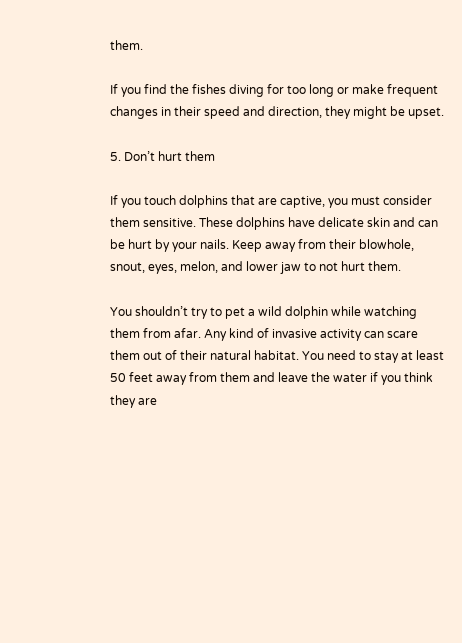them.

If you find the fishes diving for too long or make frequent changes in their speed and direction, they might be upset.

5. Don’t hurt them

If you touch dolphins that are captive, you must consider them sensitive. These dolphins have delicate skin and can be hurt by your nails. Keep away from their blowhole, snout, eyes, melon, and lower jaw to not hurt them.

You shouldn’t try to pet a wild dolphin while watching them from afar. Any kind of invasive activity can scare them out of their natural habitat. You need to stay at least 50 feet away from them and leave the water if you think they are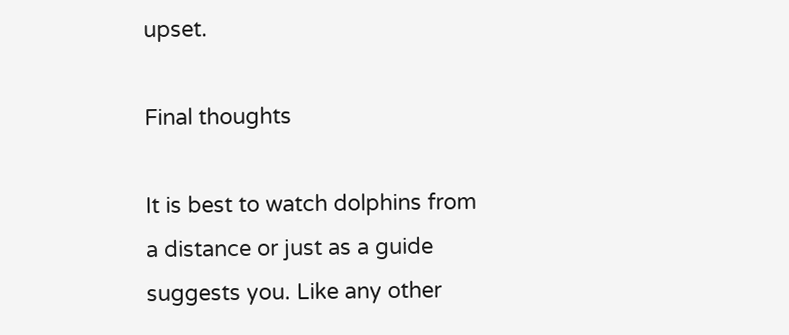upset.

Final thoughts

It is best to watch dolphins from a distance or just as a guide suggests you. Like any other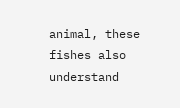animal, these fishes also understand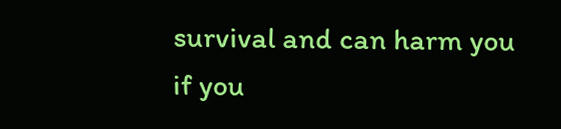survival and can harm you if you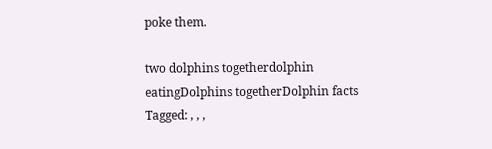poke them.

two dolphins togetherdolphin eatingDolphins togetherDolphin facts Tagged: , , ,